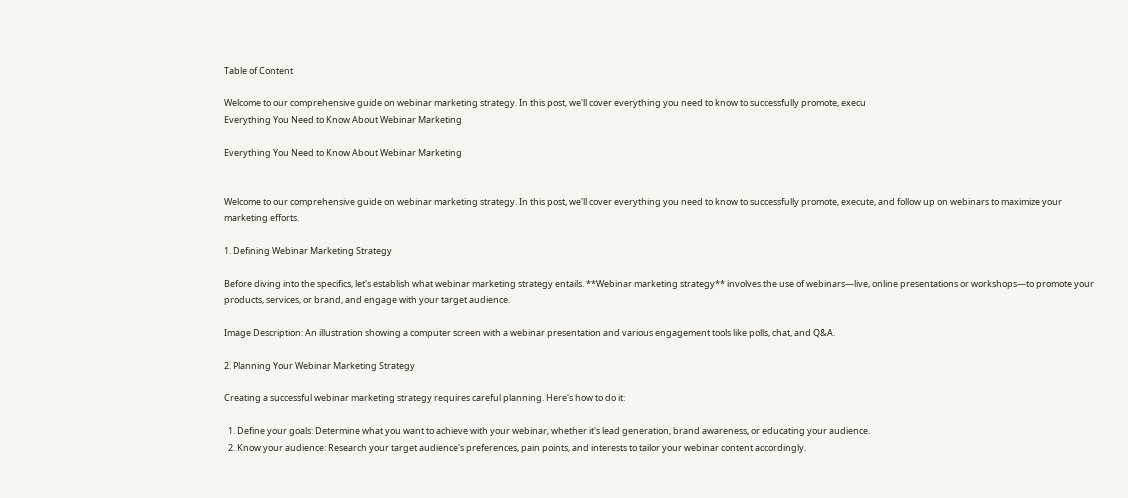Table of Content

Welcome to our comprehensive guide on webinar marketing strategy. In this post, we'll cover everything you need to know to successfully promote, execu
Everything You Need to Know About Webinar Marketing

Everything You Need to Know About Webinar Marketing


Welcome to our comprehensive guide on webinar marketing strategy. In this post, we'll cover everything you need to know to successfully promote, execute, and follow up on webinars to maximize your marketing efforts.

1. Defining Webinar Marketing Strategy

Before diving into the specifics, let's establish what webinar marketing strategy entails. **Webinar marketing strategy** involves the use of webinars—live, online presentations or workshops—to promote your products, services, or brand, and engage with your target audience.

Image Description: An illustration showing a computer screen with a webinar presentation and various engagement tools like polls, chat, and Q&A.

2. Planning Your Webinar Marketing Strategy

Creating a successful webinar marketing strategy requires careful planning. Here's how to do it:

  1. Define your goals: Determine what you want to achieve with your webinar, whether it's lead generation, brand awareness, or educating your audience.
  2. Know your audience: Research your target audience's preferences, pain points, and interests to tailor your webinar content accordingly.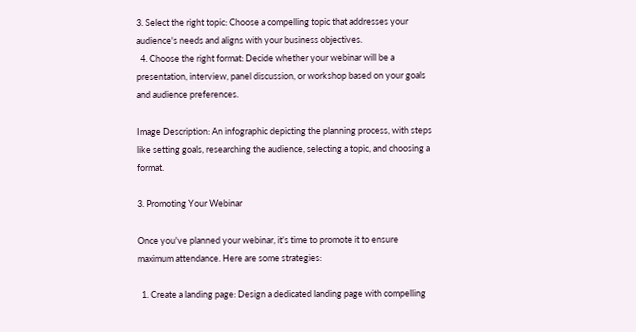3. Select the right topic: Choose a compelling topic that addresses your audience's needs and aligns with your business objectives.
  4. Choose the right format: Decide whether your webinar will be a presentation, interview, panel discussion, or workshop based on your goals and audience preferences.

Image Description: An infographic depicting the planning process, with steps like setting goals, researching the audience, selecting a topic, and choosing a format.

3. Promoting Your Webinar

Once you've planned your webinar, it's time to promote it to ensure maximum attendance. Here are some strategies:

  1. Create a landing page: Design a dedicated landing page with compelling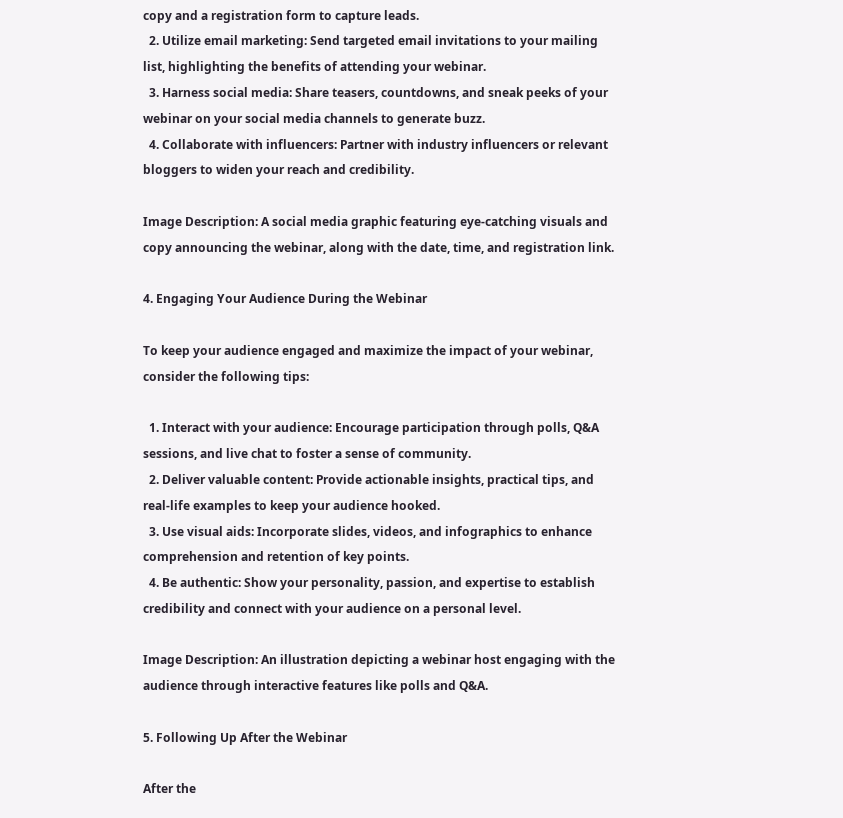copy and a registration form to capture leads.
  2. Utilize email marketing: Send targeted email invitations to your mailing list, highlighting the benefits of attending your webinar.
  3. Harness social media: Share teasers, countdowns, and sneak peeks of your webinar on your social media channels to generate buzz.
  4. Collaborate with influencers: Partner with industry influencers or relevant bloggers to widen your reach and credibility.

Image Description: A social media graphic featuring eye-catching visuals and copy announcing the webinar, along with the date, time, and registration link.

4. Engaging Your Audience During the Webinar

To keep your audience engaged and maximize the impact of your webinar, consider the following tips:

  1. Interact with your audience: Encourage participation through polls, Q&A sessions, and live chat to foster a sense of community.
  2. Deliver valuable content: Provide actionable insights, practical tips, and real-life examples to keep your audience hooked.
  3. Use visual aids: Incorporate slides, videos, and infographics to enhance comprehension and retention of key points.
  4. Be authentic: Show your personality, passion, and expertise to establish credibility and connect with your audience on a personal level.

Image Description: An illustration depicting a webinar host engaging with the audience through interactive features like polls and Q&A.

5. Following Up After the Webinar

After the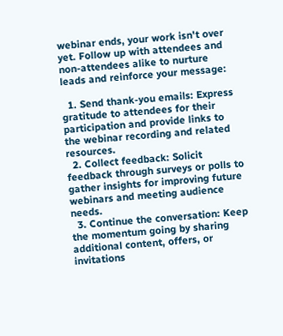webinar ends, your work isn't over yet. Follow up with attendees and non-attendees alike to nurture leads and reinforce your message:

  1. Send thank-you emails: Express gratitude to attendees for their participation and provide links to the webinar recording and related resources.
  2. Collect feedback: Solicit feedback through surveys or polls to gather insights for improving future webinars and meeting audience needs.
  3. Continue the conversation: Keep the momentum going by sharing additional content, offers, or invitations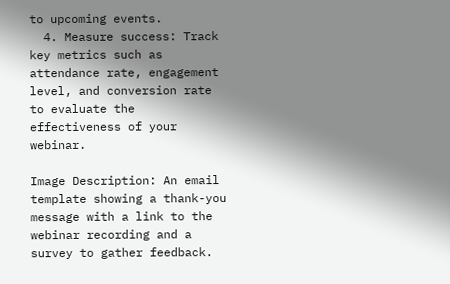to upcoming events.
  4. Measure success: Track key metrics such as attendance rate, engagement level, and conversion rate to evaluate the effectiveness of your webinar.

Image Description: An email template showing a thank-you message with a link to the webinar recording and a survey to gather feedback.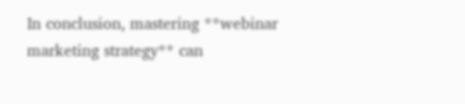In conclusion, mastering **webinar marketing strategy** can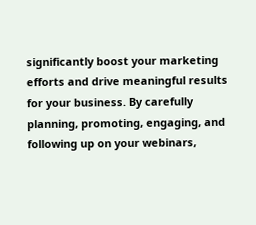significantly boost your marketing efforts and drive meaningful results for your business. By carefully planning, promoting, engaging, and following up on your webinars,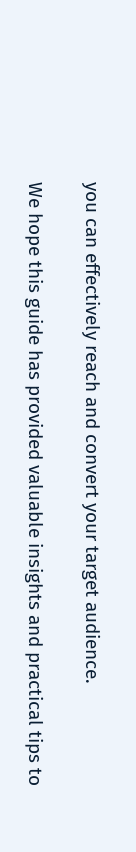you can effectively reach and convert your target audience.

We hope this guide has provided valuable insights and practical tips to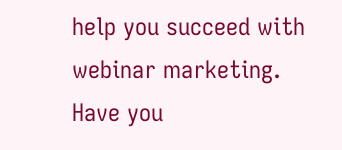help you succeed with webinar marketing. Have you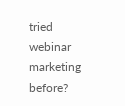tried webinar marketing before?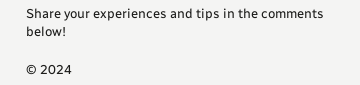Share your experiences and tips in the comments below!

© 2024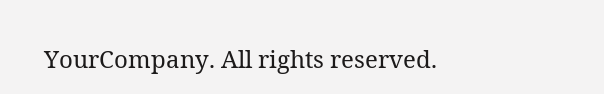YourCompany. All rights reserved.